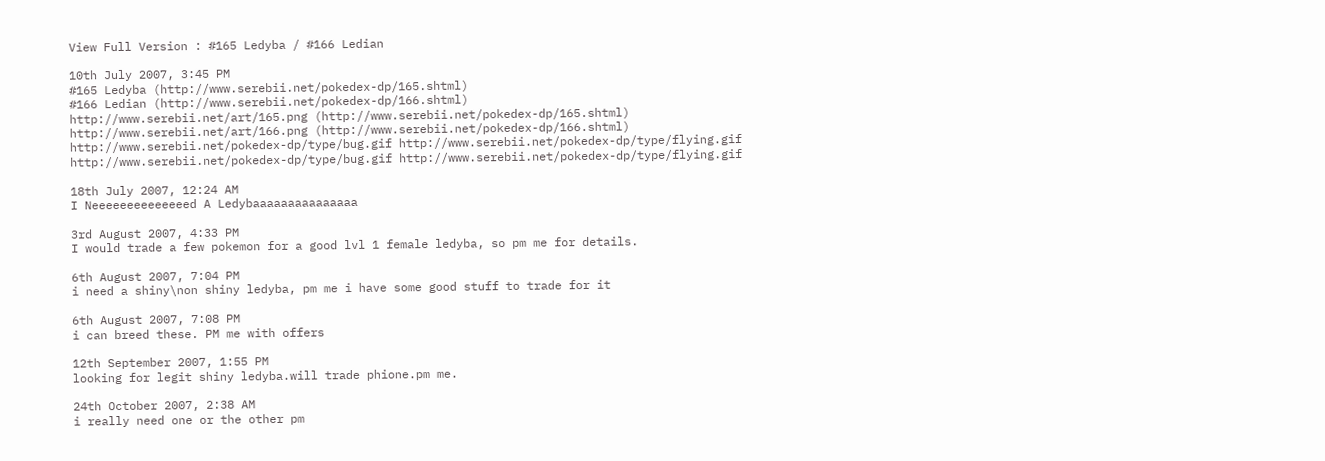View Full Version : #165 Ledyba / #166 Ledian

10th July 2007, 3:45 PM
#165 Ledyba (http://www.serebii.net/pokedex-dp/165.shtml)
#166 Ledian (http://www.serebii.net/pokedex-dp/166.shtml)
http://www.serebii.net/art/165.png (http://www.serebii.net/pokedex-dp/165.shtml)
http://www.serebii.net/art/166.png (http://www.serebii.net/pokedex-dp/166.shtml)
http://www.serebii.net/pokedex-dp/type/bug.gif http://www.serebii.net/pokedex-dp/type/flying.gif
http://www.serebii.net/pokedex-dp/type/bug.gif http://www.serebii.net/pokedex-dp/type/flying.gif

18th July 2007, 12:24 AM
I Neeeeeeeeeeeeeed A Ledybaaaaaaaaaaaaaaa

3rd August 2007, 4:33 PM
I would trade a few pokemon for a good lvl 1 female ledyba, so pm me for details.

6th August 2007, 7:04 PM
i need a shiny\non shiny ledyba, pm me i have some good stuff to trade for it

6th August 2007, 7:08 PM
i can breed these. PM me with offers

12th September 2007, 1:55 PM
looking for legit shiny ledyba.will trade phione.pm me.

24th October 2007, 2:38 AM
i really need one or the other pm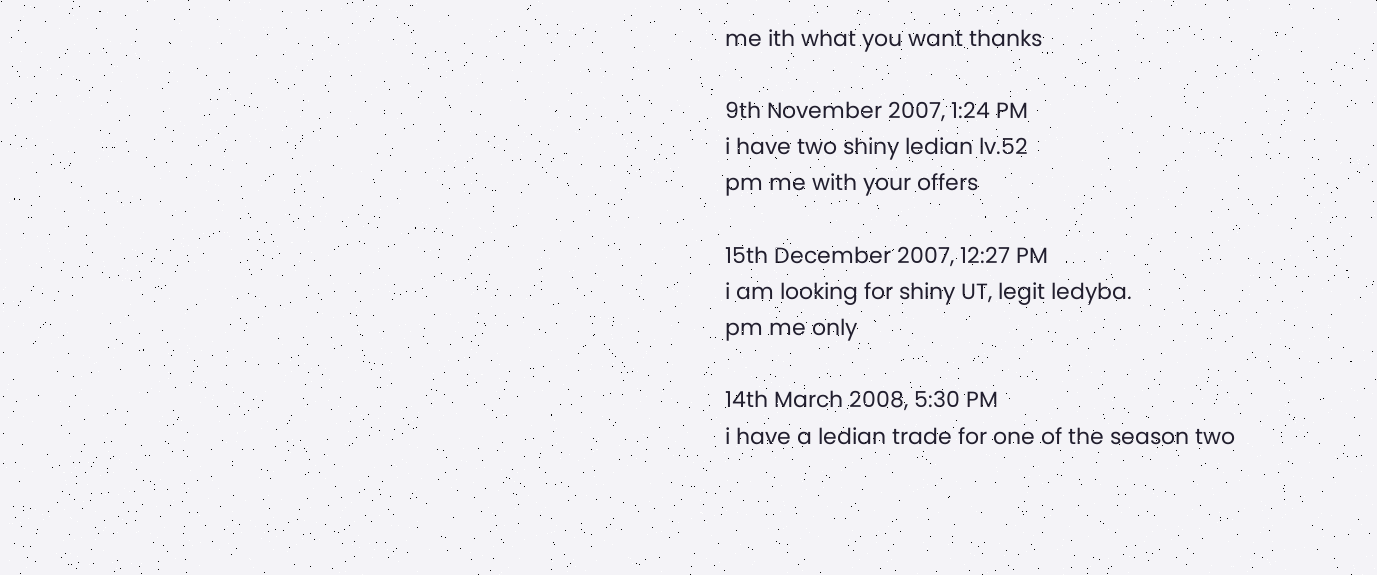me ith what you want thanks

9th November 2007, 1:24 PM
i have two shiny ledian lv.52
pm me with your offers

15th December 2007, 12:27 PM
i am looking for shiny UT, legit ledyba.
pm me only

14th March 2008, 5:30 PM
i have a ledian trade for one of the season two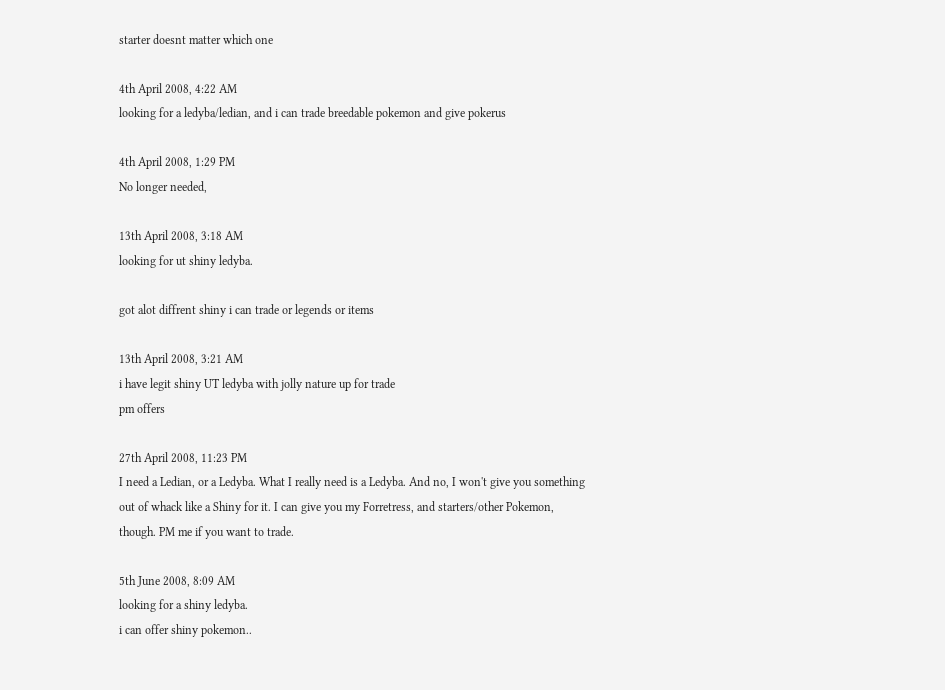starter doesnt matter which one

4th April 2008, 4:22 AM
looking for a ledyba/ledian, and i can trade breedable pokemon and give pokerus

4th April 2008, 1:29 PM
No longer needed,

13th April 2008, 3:18 AM
looking for ut shiny ledyba.

got alot diffrent shiny i can trade or legends or items

13th April 2008, 3:21 AM
i have legit shiny UT ledyba with jolly nature up for trade
pm offers

27th April 2008, 11:23 PM
I need a Ledian, or a Ledyba. What I really need is a Ledyba. And no, I won't give you something out of whack like a Shiny for it. I can give you my Forretress, and starters/other Pokemon, though. PM me if you want to trade.

5th June 2008, 8:09 AM
looking for a shiny ledyba.
i can offer shiny pokemon..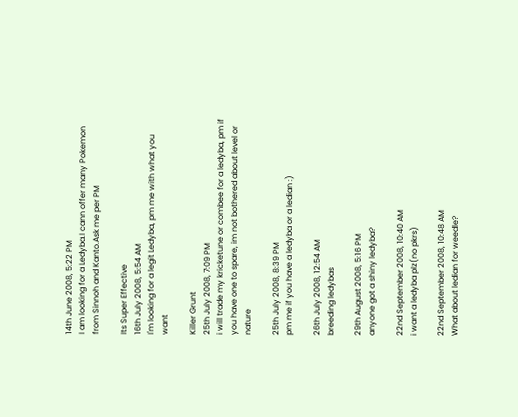14th June 2008, 5:22 PM
I am looking for a Ledyba.I cann offer many Pokemon from Sinnoh and Kanto.Ask me per PM

Its Super Effective
16th July 2008, 5:54 AM
I'm looking for a legit Ledyba, pm me with what you want

Killer Grunt
25th July 2008, 7:09 PM
i will trade my kricketune or combee for a ledyba, pm if you have one to spare, im not bothered about level or nature

25th July 2008, 8:39 PM
pm me if you have a ledyba or a ledian :)

26th July 2008, 12:54 AM
breeding ledybas

29th August 2008, 5:16 PM
anyone got a shiny ledyba?

22nd September 2008, 10:40 AM
i want a ledyba plz(no pkrs)

22nd September 2008, 10:48 AM
What about ledian for weedle?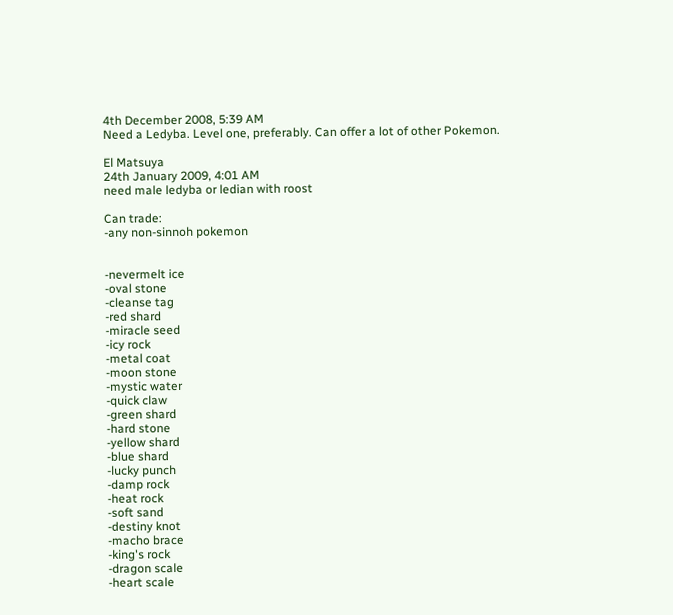4th December 2008, 5:39 AM
Need a Ledyba. Level one, preferably. Can offer a lot of other Pokemon.

El Matsuya
24th January 2009, 4:01 AM
need male ledyba or ledian with roost

Can trade:
-any non-sinnoh pokemon


-nevermelt ice
-oval stone
-cleanse tag
-red shard
-miracle seed
-icy rock
-metal coat
-moon stone
-mystic water
-quick claw
-green shard
-hard stone
-yellow shard
-blue shard
-lucky punch
-damp rock
-heat rock
-soft sand
-destiny knot
-macho brace
-king's rock
-dragon scale
-heart scale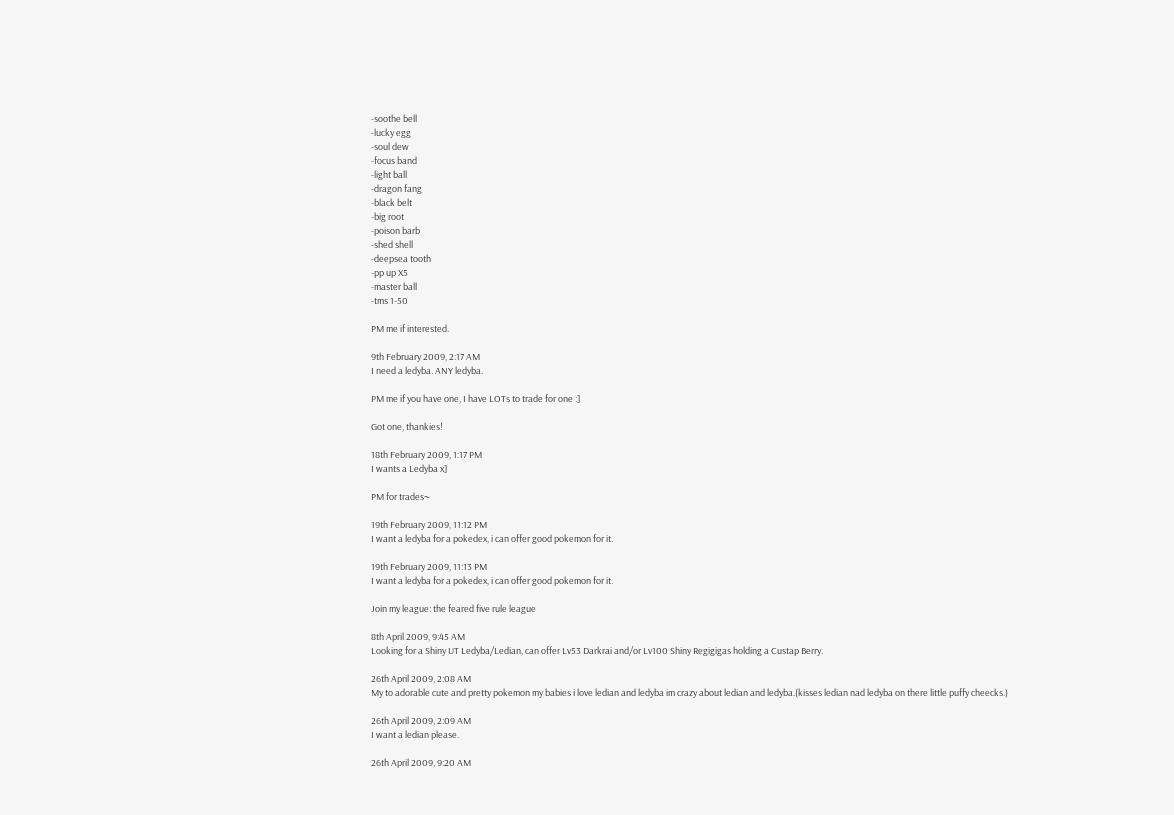-soothe bell
-lucky egg
-soul dew
-focus band
-light ball
-dragon fang
-black belt
-big root
-poison barb
-shed shell
-deepsea tooth
-pp up X5
-master ball
-tms 1-50

PM me if interested.

9th February 2009, 2:17 AM
I need a ledyba. ANY ledyba.

PM me if you have one, I have LOTs to trade for one :]

Got one, thankies!

18th February 2009, 1:17 PM
I wants a Ledyba x]

PM for trades~

19th February 2009, 11:12 PM
I want a ledyba for a pokedex, i can offer good pokemon for it.

19th February 2009, 11:13 PM
I want a ledyba for a pokedex, i can offer good pokemon for it.

Join my league: the feared five rule league

8th April 2009, 9:45 AM
Looking for a Shiny UT Ledyba/Ledian, can offer Lv53 Darkrai and/or Lv100 Shiny Regigigas holding a Custap Berry.

26th April 2009, 2:08 AM
My to adorable cute and pretty pokemon my babies i love ledian and ledyba im crazy about ledian and ledyba.(kisses ledian nad ledyba on there little puffy cheecks.)

26th April 2009, 2:09 AM
I want a ledian please.

26th April 2009, 9:20 AM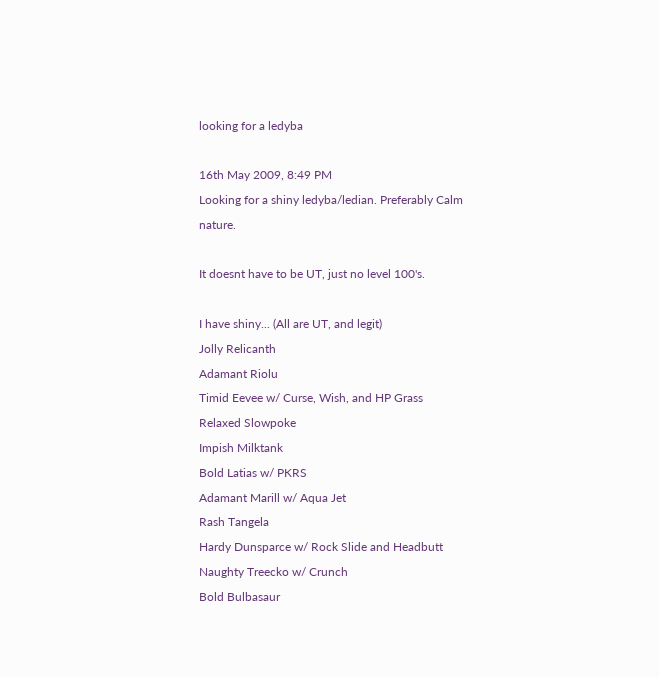looking for a ledyba

16th May 2009, 8:49 PM
Looking for a shiny ledyba/ledian. Preferably Calm nature.

It doesnt have to be UT, just no level 100's.

I have shiny... (All are UT, and legit)
Jolly Relicanth
Adamant Riolu
Timid Eevee w/ Curse, Wish, and HP Grass
Relaxed Slowpoke
Impish Milktank
Bold Latias w/ PKRS
Adamant Marill w/ Aqua Jet
Rash Tangela
Hardy Dunsparce w/ Rock Slide and Headbutt
Naughty Treecko w/ Crunch
Bold Bulbasaur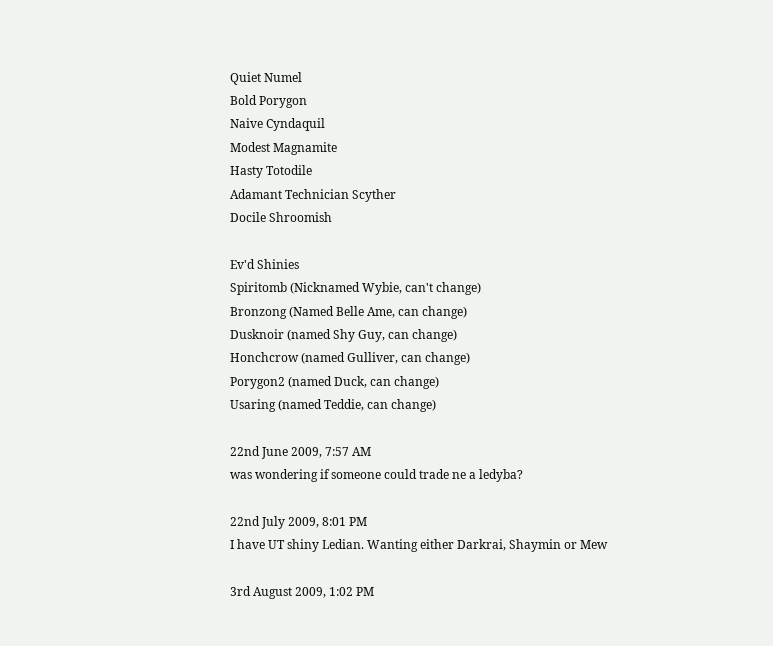Quiet Numel
Bold Porygon
Naive Cyndaquil
Modest Magnamite
Hasty Totodile
Adamant Technician Scyther
Docile Shroomish

Ev'd Shinies
Spiritomb (Nicknamed Wybie, can't change)
Bronzong (Named Belle Ame, can change)
Dusknoir (named Shy Guy, can change)
Honchcrow (named Gulliver, can change)
Porygon2 (named Duck, can change)
Usaring (named Teddie, can change)

22nd June 2009, 7:57 AM
was wondering if someone could trade ne a ledyba?

22nd July 2009, 8:01 PM
I have UT shiny Ledian. Wanting either Darkrai, Shaymin or Mew

3rd August 2009, 1:02 PM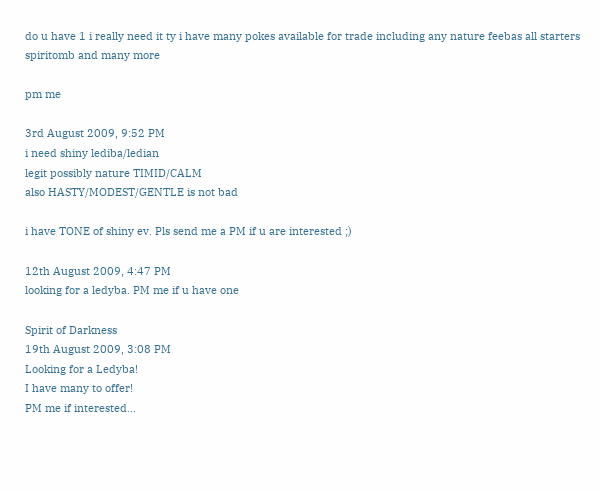do u have 1 i really need it ty i have many pokes available for trade including any nature feebas all starters spiritomb and many more

pm me

3rd August 2009, 9:52 PM
i need shiny lediba/ledian
legit possibly nature TIMID/CALM
also HASTY/MODEST/GENTLE is not bad

i have TONE of shiny ev. Pls send me a PM if u are interested ;)

12th August 2009, 4:47 PM
looking for a ledyba. PM me if u have one

Spirit of Darkness
19th August 2009, 3:08 PM
Looking for a Ledyba!
I have many to offer!
PM me if interested...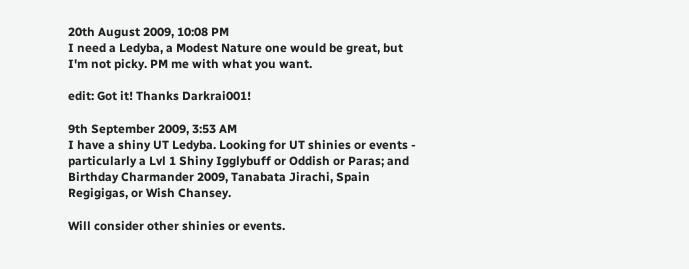20th August 2009, 10:08 PM
I need a Ledyba, a Modest Nature one would be great, but I'm not picky. PM me with what you want.

edit: Got it! Thanks Darkrai001!

9th September 2009, 3:53 AM
I have a shiny UT Ledyba. Looking for UT shinies or events - particularly a Lvl 1 Shiny Igglybuff or Oddish or Paras; and Birthday Charmander 2009, Tanabata Jirachi, Spain Regigigas, or Wish Chansey.

Will consider other shinies or events.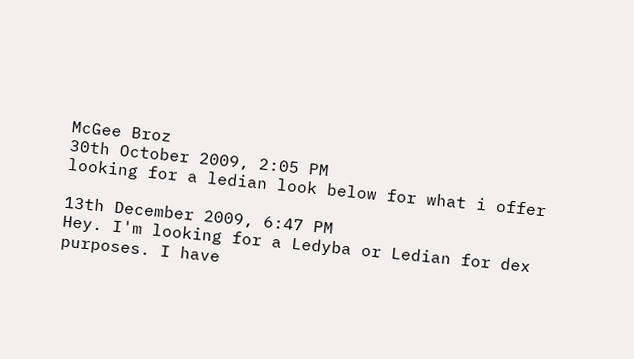McGee Broz
30th October 2009, 2:05 PM
looking for a ledian look below for what i offer

13th December 2009, 6:47 PM
Hey. I'm looking for a Ledyba or Ledian for dex purposes. I have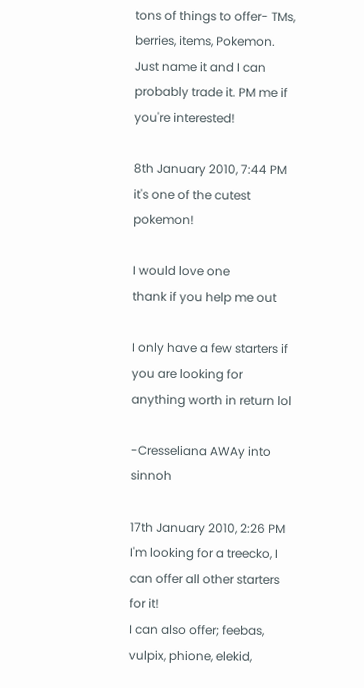tons of things to offer- TMs, berries, items, Pokemon. Just name it and I can probably trade it. PM me if you're interested!

8th January 2010, 7:44 PM
it's one of the cutest pokemon!

I would love one
thank if you help me out

I only have a few starters if you are looking for anything worth in return lol

-Cresseliana AWAy into sinnoh

17th January 2010, 2:26 PM
I'm looking for a treecko, I can offer all other starters for it!
I can also offer; feebas, vulpix, phione, elekid,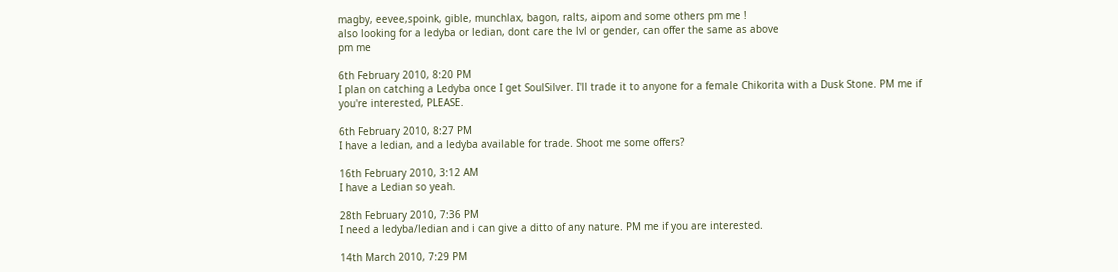magby, eevee,spoink, gible, munchlax, bagon, ralts, aipom and some others pm me !
also looking for a ledyba or ledian, dont care the lvl or gender, can offer the same as above
pm me

6th February 2010, 8:20 PM
I plan on catching a Ledyba once I get SoulSilver. I'll trade it to anyone for a female Chikorita with a Dusk Stone. PM me if you're interested, PLEASE.

6th February 2010, 8:27 PM
I have a ledian, and a ledyba available for trade. Shoot me some offers?

16th February 2010, 3:12 AM
I have a Ledian so yeah.

28th February 2010, 7:36 PM
I need a ledyba/ledian and i can give a ditto of any nature. PM me if you are interested.

14th March 2010, 7:29 PM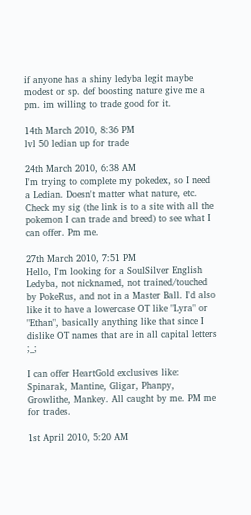if anyone has a shiny ledyba legit maybe modest or sp. def boosting nature give me a pm. im willing to trade good for it.

14th March 2010, 8:36 PM
lvl 50 ledian up for trade

24th March 2010, 6:38 AM
I'm trying to complete my pokedex, so I need a Ledian. Doesn't matter what nature, etc. Check my sig (the link is to a site with all the pokemon I can trade and breed) to see what I can offer. Pm me.

27th March 2010, 7:51 PM
Hello, I'm looking for a SoulSilver English Ledyba, not nicknamed, not trained/touched by PokeRus, and not in a Master Ball. I'd also like it to have a lowercase OT like "Lyra" or "Ethan", basically anything like that since I dislike OT names that are in all capital letters ;_;

I can offer HeartGold exclusives like: Spinarak, Mantine, Gligar, Phanpy, Growlithe, Mankey. All caught by me. PM me for trades.

1st April 2010, 5:20 AM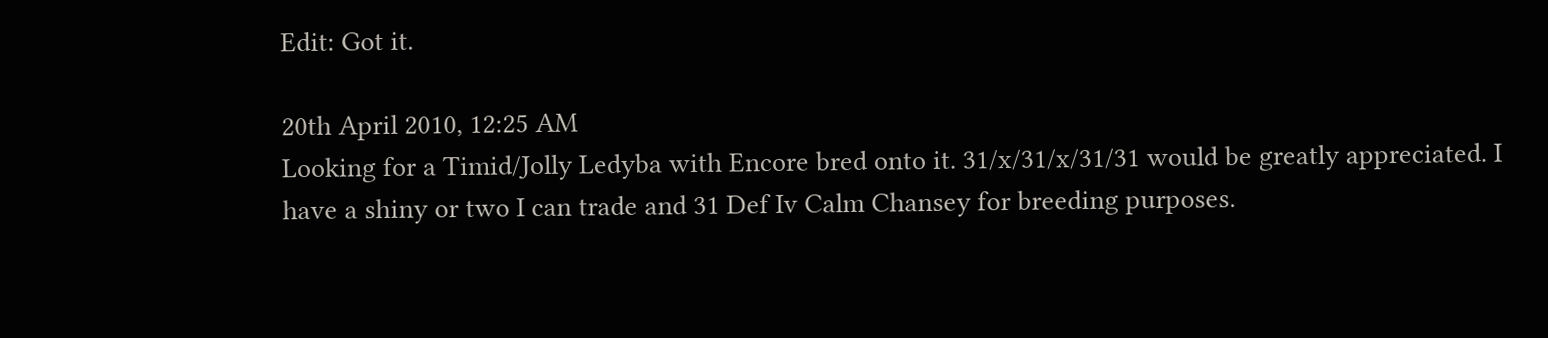Edit: Got it.

20th April 2010, 12:25 AM
Looking for a Timid/Jolly Ledyba with Encore bred onto it. 31/x/31/x/31/31 would be greatly appreciated. I have a shiny or two I can trade and 31 Def Iv Calm Chansey for breeding purposes.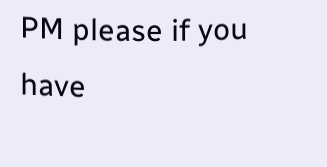PM please if you have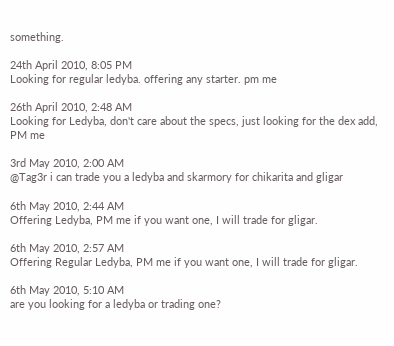something.

24th April 2010, 8:05 PM
Looking for regular ledyba. offering any starter. pm me

26th April 2010, 2:48 AM
Looking for Ledyba, don't care about the specs, just looking for the dex add, PM me

3rd May 2010, 2:00 AM
@Tag3r i can trade you a ledyba and skarmory for chikarita and gligar

6th May 2010, 2:44 AM
Offering Ledyba, PM me if you want one, I will trade for gligar.

6th May 2010, 2:57 AM
Offering Regular Ledyba, PM me if you want one, I will trade for gligar.

6th May 2010, 5:10 AM
are you looking for a ledyba or trading one?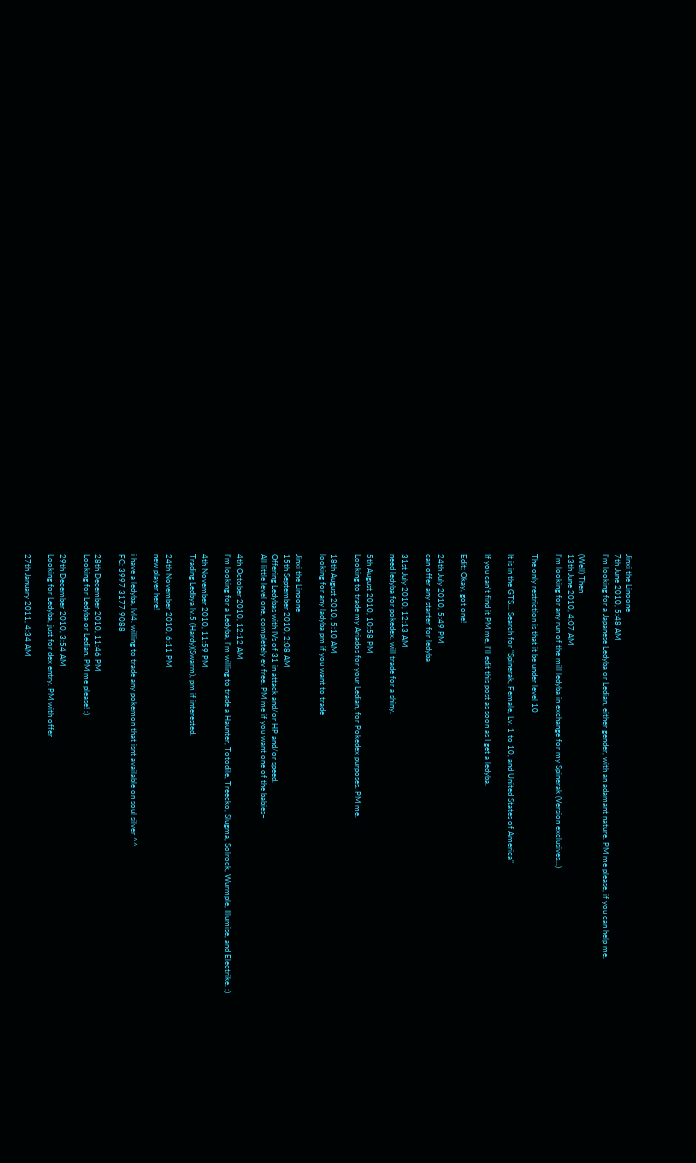Jinxi the Linoone
7th June 2010, 5:48 AM
I'm looking for a Japanese Ledyba or Ledian, either gender, with an adamant nature. PM me please, if you can help me.

(Well) Then
13th June 2010, 4:07 AM
I'm looking for any run of the mill ledyba in exchange for my Spinerak (Version exclusives...)

The only restriction is that it be under level 10

It is in the GTS... Search for "Spinerak, Female, Lv. 1 to 10, and United States of America"

If you can't find it PM me, I'll edit this post as soon as I get a ledyba.

Edit: Okay, got one!

24th July 2010, 5:49 PM
can offer any starter for ledyba

31st July 2010, 12:13 AM
need ledyba for pokedex. will trade for a shiny.

5th August 2010, 10:58 PM
Looking to trade my Ariados for your Ledian, for Pokedex purposes. PM me.

18th August 2010, 5:10 AM
looking for any ladyba pm if you want to trade

Jinxi the Linoone
15th September 2010, 2:08 AM
Offering Ledybas with IVs of 31 in attack and/or HP and/or speed.
All little level one, completely ev free. PM me if you want one of the babies~

4th October 2010, 12:12 AM
I'm looking for a Ledyba, I'm willing to trade a Haunter, Totodile, Treecko, Slugma, Solrock, Wurmple, Illumise, and Electrike. :)

4th November 2010, 11:59 PM
Trading Ledbya lv.5 (Hardy)(Swarm), pm if interested.

24th November 2010, 6:11 PM
new player here!

i have a ledyba, lvl4. willing to trade any pokemon that isnt available on soul silver ^^
FC: 3997 3177 9088

28th December 2010, 11:46 PM
Looking for Ledyba or Ledian. PM me please! :)

29th December 2010, 3:54 AM
Looking for Ledyba, just for dex entry. PM with offer

27th January 2011, 4:34 AM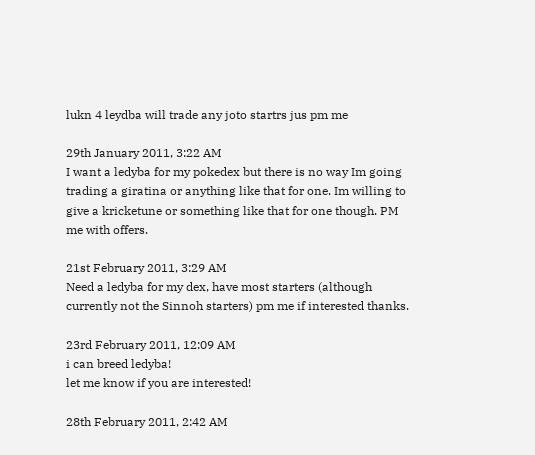lukn 4 leydba will trade any joto startrs jus pm me

29th January 2011, 3:22 AM
I want a ledyba for my pokedex but there is no way Im going trading a giratina or anything like that for one. Im willing to give a kricketune or something like that for one though. PM me with offers.

21st February 2011, 3:29 AM
Need a ledyba for my dex, have most starters (although currently not the Sinnoh starters) pm me if interested thanks.

23rd February 2011, 12:09 AM
i can breed ledyba!
let me know if you are interested!

28th February 2011, 2:42 AM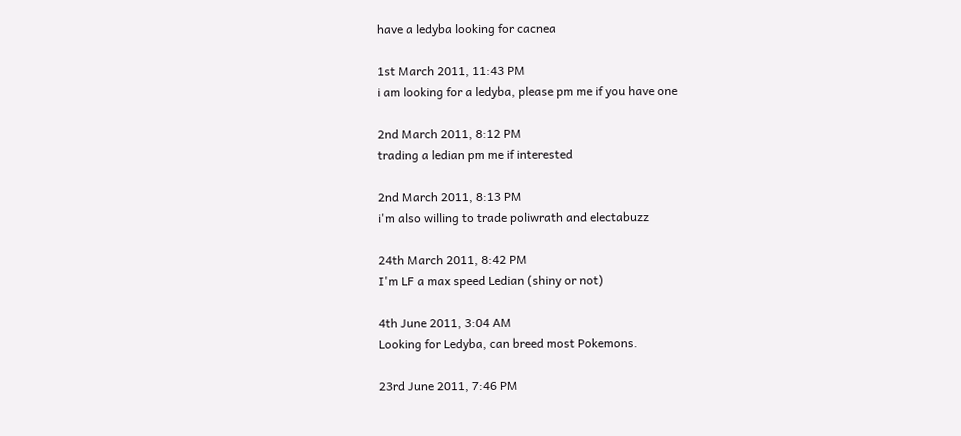have a ledyba looking for cacnea

1st March 2011, 11:43 PM
i am looking for a ledyba, please pm me if you have one

2nd March 2011, 8:12 PM
trading a ledian pm me if interested

2nd March 2011, 8:13 PM
i'm also willing to trade poliwrath and electabuzz

24th March 2011, 8:42 PM
I'm LF a max speed Ledian (shiny or not)

4th June 2011, 3:04 AM
Looking for Ledyba, can breed most Pokemons.

23rd June 2011, 7:46 PM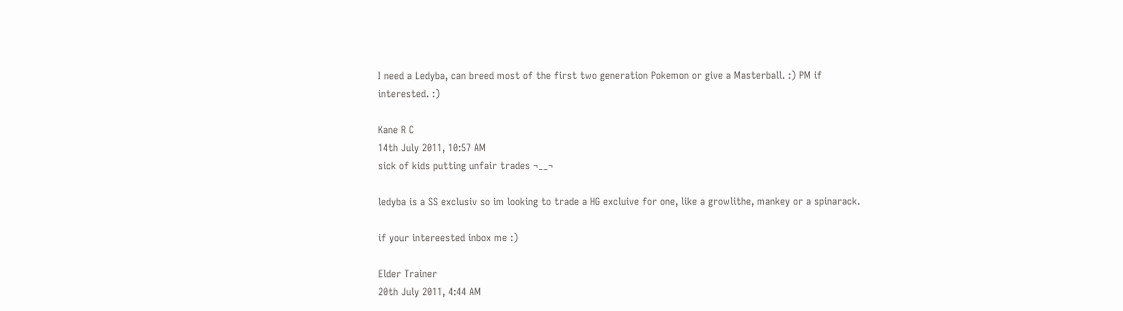I need a Ledyba, can breed most of the first two generation Pokemon or give a Masterball. :) PM if interested. :)

Kane R C
14th July 2011, 10:57 AM
sick of kids putting unfair trades ¬__¬

ledyba is a SS exclusiv so im looking to trade a HG excluive for one, like a growlithe, mankey or a spinarack.

if your intereested inbox me :)

Elder Trainer
20th July 2011, 4:44 AM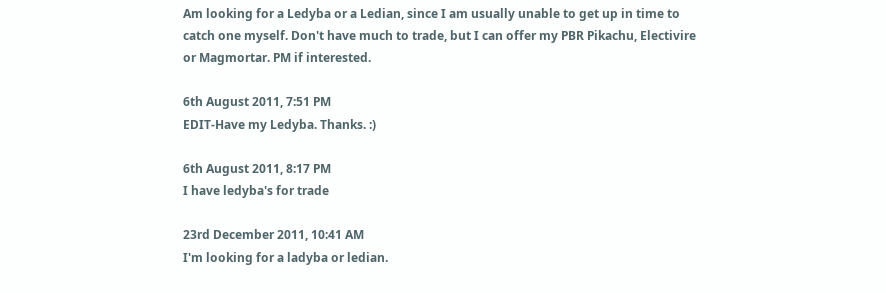Am looking for a Ledyba or a Ledian, since I am usually unable to get up in time to catch one myself. Don't have much to trade, but I can offer my PBR Pikachu, Electivire or Magmortar. PM if interested.

6th August 2011, 7:51 PM
EDIT-Have my Ledyba. Thanks. :)

6th August 2011, 8:17 PM
I have ledyba's for trade

23rd December 2011, 10:41 AM
I'm looking for a ladyba or ledian.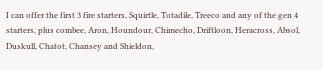I can offer the first 3 fire starters, Squirtle, Totadile, Treeco and any of the gen 4 starters, plus combee, Aron, Houndour, Chimecho, Driftloon, Heracross, Absol, Duskull, Chatot, Chansey and Shieldon,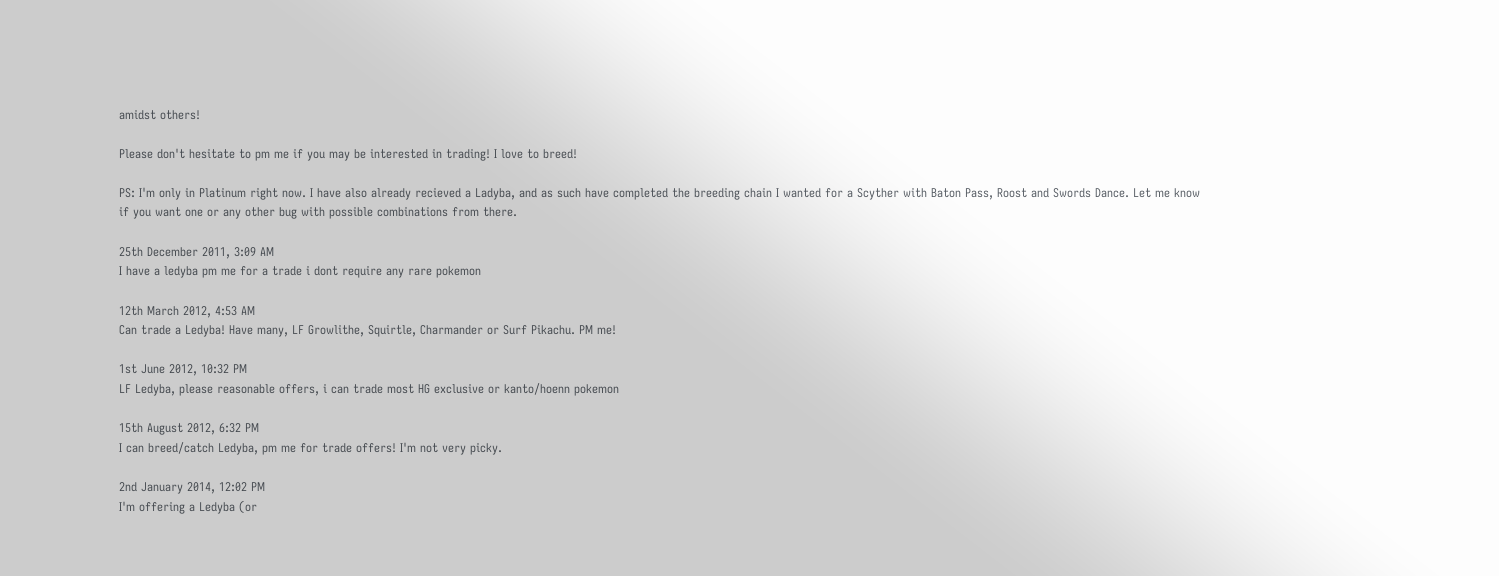amidst others!

Please don't hesitate to pm me if you may be interested in trading! I love to breed!

PS: I'm only in Platinum right now. I have also already recieved a Ladyba, and as such have completed the breeding chain I wanted for a Scyther with Baton Pass, Roost and Swords Dance. Let me know if you want one or any other bug with possible combinations from there.

25th December 2011, 3:09 AM
I have a ledyba pm me for a trade i dont require any rare pokemon

12th March 2012, 4:53 AM
Can trade a Ledyba! Have many, LF Growlithe, Squirtle, Charmander or Surf Pikachu. PM me!

1st June 2012, 10:32 PM
LF Ledyba, please reasonable offers, i can trade most HG exclusive or kanto/hoenn pokemon

15th August 2012, 6:32 PM
I can breed/catch Ledyba, pm me for trade offers! I'm not very picky.

2nd January 2014, 12:02 PM
I'm offering a Ledyba (or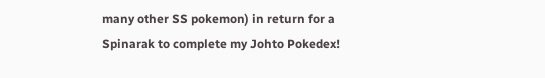many other SS pokemon) in return for a Spinarak to complete my Johto Pokedex!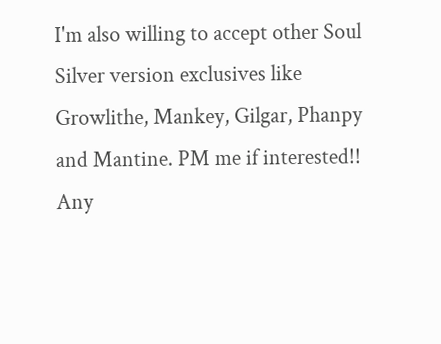I'm also willing to accept other Soul Silver version exclusives like Growlithe, Mankey, Gilgar, Phanpy and Mantine. PM me if interested!! Any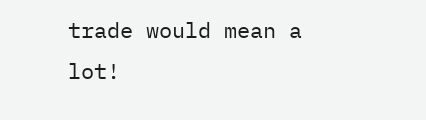trade would mean a lot!